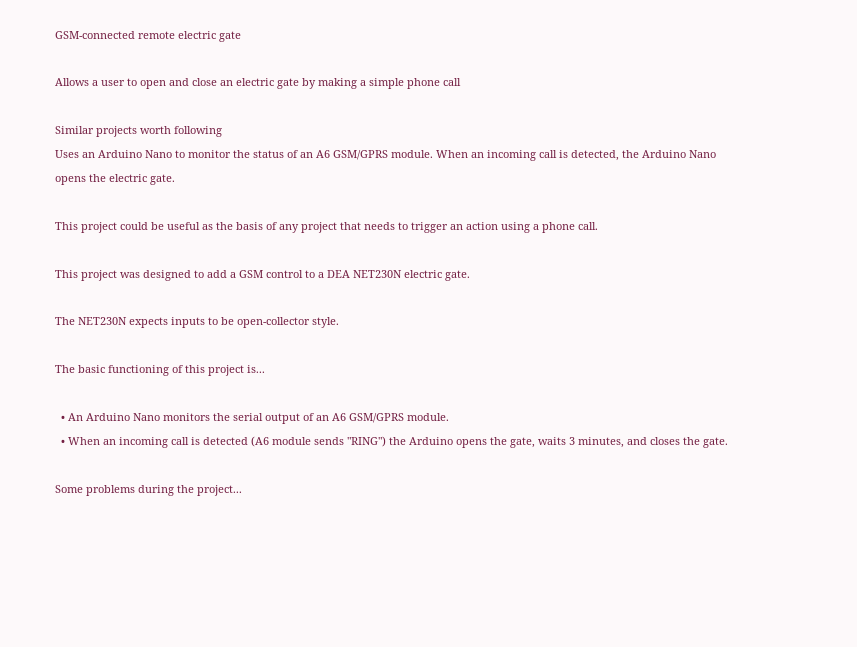GSM-connected remote electric gate

Allows a user to open and close an electric gate by making a simple phone call

Similar projects worth following
Uses an Arduino Nano to monitor the status of an A6 GSM/GPRS module. When an incoming call is detected, the Arduino Nano opens the electric gate.

This project could be useful as the basis of any project that needs to trigger an action using a phone call.

This project was designed to add a GSM control to a DEA NET230N electric gate.

The NET230N expects inputs to be open-collector style.

The basic functioning of this project is...

  • An Arduino Nano monitors the serial output of an A6 GSM/GPRS module.
  • When an incoming call is detected (A6 module sends "RING") the Arduino opens the gate, waits 3 minutes, and closes the gate.

Some problems during the project...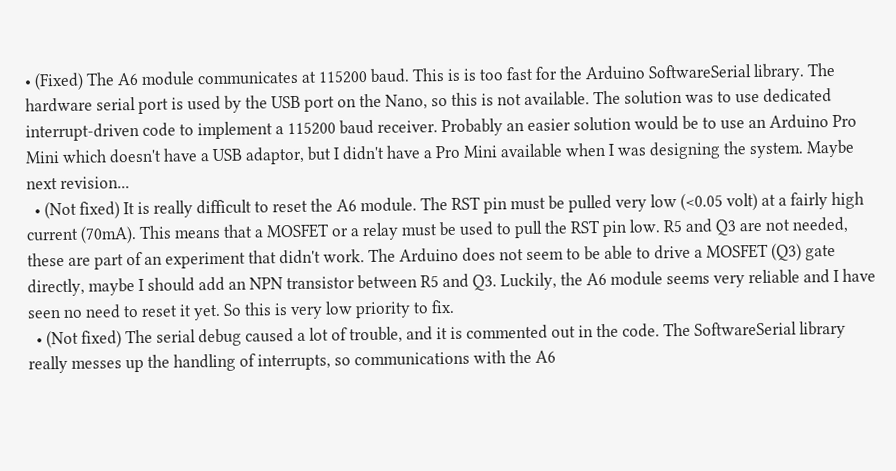• (Fixed) The A6 module communicates at 115200 baud. This is is too fast for the Arduino SoftwareSerial library. The hardware serial port is used by the USB port on the Nano, so this is not available. The solution was to use dedicated interrupt-driven code to implement a 115200 baud receiver. Probably an easier solution would be to use an Arduino Pro Mini which doesn't have a USB adaptor, but I didn't have a Pro Mini available when I was designing the system. Maybe next revision...
  • (Not fixed) It is really difficult to reset the A6 module. The RST pin must be pulled very low (<0.05 volt) at a fairly high current (70mA). This means that a MOSFET or a relay must be used to pull the RST pin low. R5 and Q3 are not needed, these are part of an experiment that didn't work. The Arduino does not seem to be able to drive a MOSFET (Q3) gate directly, maybe I should add an NPN transistor between R5 and Q3. Luckily, the A6 module seems very reliable and I have seen no need to reset it yet. So this is very low priority to fix.
  • (Not fixed) The serial debug caused a lot of trouble, and it is commented out in the code. The SoftwareSerial library really messes up the handling of interrupts, so communications with the A6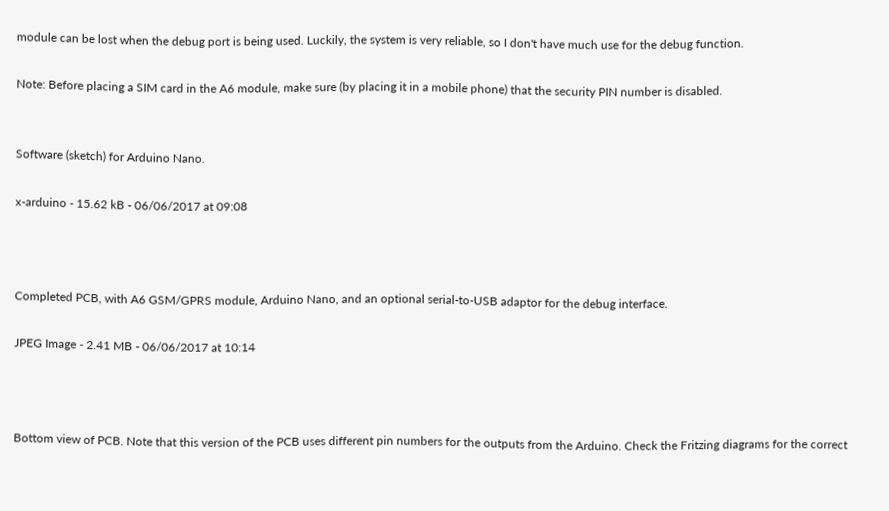module can be lost when the debug port is being used. Luckily, the system is very reliable, so I don't have much use for the debug function.

Note: Before placing a SIM card in the A6 module, make sure (by placing it in a mobile phone) that the security PIN number is disabled.


Software (sketch) for Arduino Nano.

x-arduino - 15.62 kB - 06/06/2017 at 09:08



Completed PCB, with A6 GSM/GPRS module, Arduino Nano, and an optional serial-to-USB adaptor for the debug interface.

JPEG Image - 2.41 MB - 06/06/2017 at 10:14



Bottom view of PCB. Note that this version of the PCB uses different pin numbers for the outputs from the Arduino. Check the Fritzing diagrams for the correct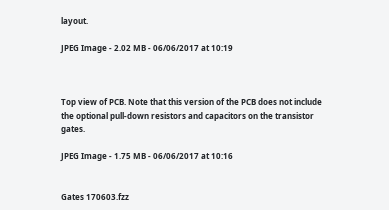layout.

JPEG Image - 2.02 MB - 06/06/2017 at 10:19



Top view of PCB. Note that this version of the PCB does not include the optional pull-down resistors and capacitors on the transistor gates.

JPEG Image - 1.75 MB - 06/06/2017 at 10:16


Gates 170603.fzz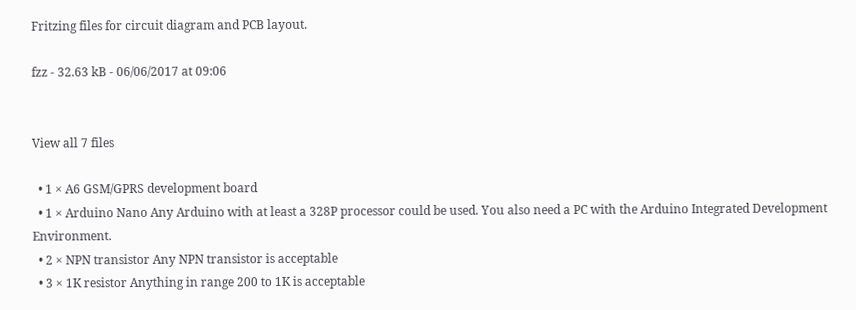Fritzing files for circuit diagram and PCB layout.

fzz - 32.63 kB - 06/06/2017 at 09:06


View all 7 files

  • 1 × A6 GSM/GPRS development board
  • 1 × Arduino Nano Any Arduino with at least a 328P processor could be used. You also need a PC with the Arduino Integrated Development Environment.
  • 2 × NPN transistor Any NPN transistor is acceptable
  • 3 × 1K resistor Anything in range 200 to 1K is acceptable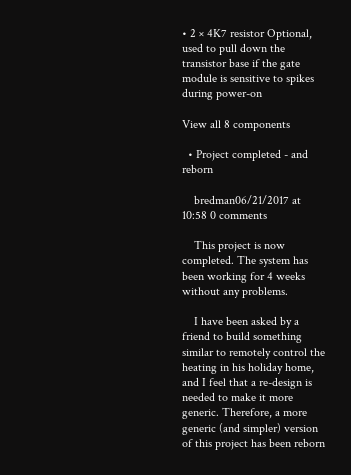• 2 × 4K7 resistor Optional, used to pull down the transistor base if the gate module is sensitive to spikes during power-on

View all 8 components

  • Project completed - and reborn

    bredman06/21/2017 at 10:58 0 comments

    This project is now completed. The system has been working for 4 weeks without any problems.

    I have been asked by a friend to build something similar to remotely control the heating in his holiday home, and I feel that a re-design is needed to make it more generic. Therefore, a more generic (and simpler) version of this project has been reborn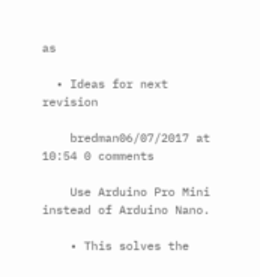as

  • Ideas for next revision

    bredman06/07/2017 at 10:54 0 comments

    Use Arduino Pro Mini instead of Arduino Nano.

    • This solves the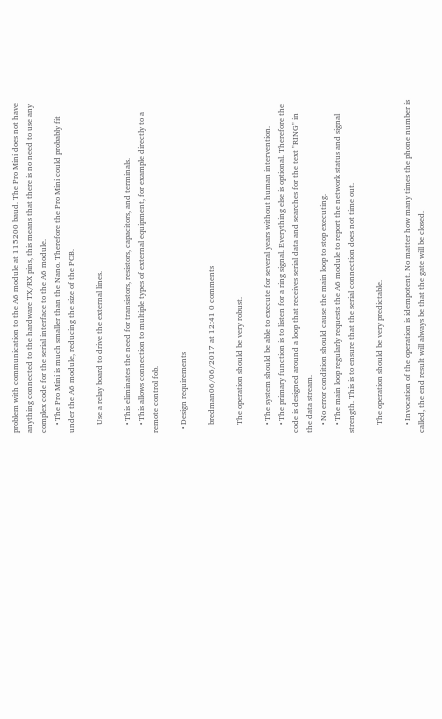problem with communication to the A6 module at 115200 baud. The Pro Mini does not have anything connected to the hardware TX/RX pins, this means that there is no need to use any complex code for the serial interface to the A6 module.
    • The Pro Mini is much smaller than the Nano. Therefore the Pro Mini could probably fit under the A6 module, reducing the size of the PCB.

    Use a relay board to drive the external lines.

    • This eliminates the need for transistors, resistors, capacitors, and terminals.
    • This allows connection to multiple types of external equipment, for example directly to a remote control fob.

  • Design requirements

    bredman06/06/2017 at 12:41 0 comments

    The operation should be very robust.

    • The system should be able to execute for several years without human intervention.
    • The primary function is to listen for a ring signal. Everything else is optional. Therefore the code is designed around a loop that receives serial data and searches for the text "RING" in the data stream.
    • No error condition should cause the main loop to stop executing.
    • The main loop regularly requests the A6 module to report the network status and signal strength. This is to ensure that the serial connection does not time out.

    The operation should be very predictable.

    • Invocation of the operation is idempotent. No matter how many times the phone number is called, the end result will always be that the gate will be closed.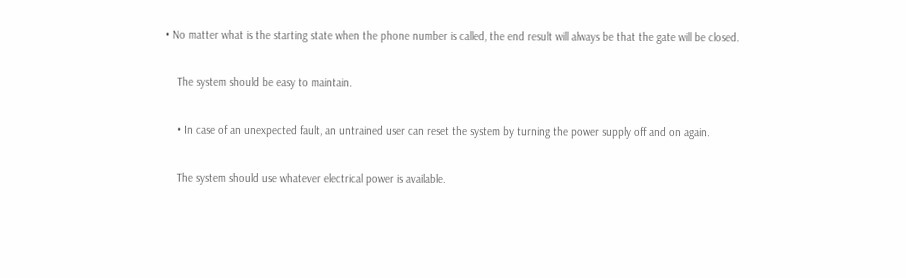• No matter what is the starting state when the phone number is called, the end result will always be that the gate will be closed.

    The system should be easy to maintain.

    • In case of an unexpected fault, an untrained user can reset the system by turning the power supply off and on again.

    The system should use whatever electrical power is available.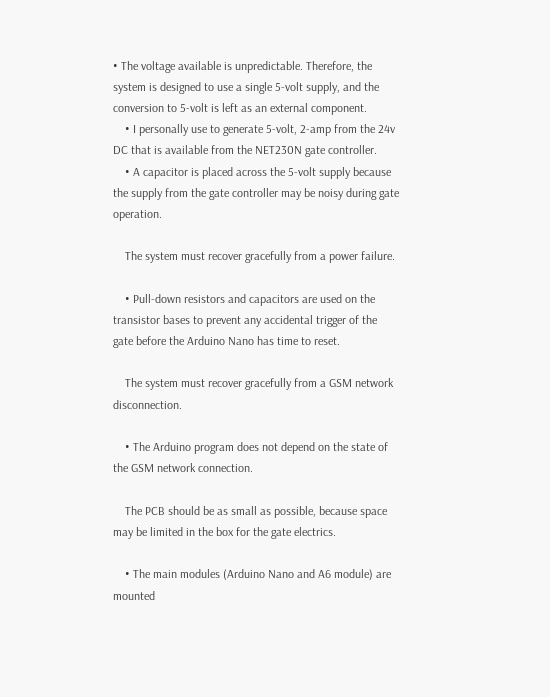• The voltage available is unpredictable. Therefore, the system is designed to use a single 5-volt supply, and the conversion to 5-volt is left as an external component.
    • I personally use to generate 5-volt, 2-amp from the 24v DC that is available from the NET230N gate controller.
    • A capacitor is placed across the 5-volt supply because the supply from the gate controller may be noisy during gate operation.

    The system must recover gracefully from a power failure.

    • Pull-down resistors and capacitors are used on the transistor bases to prevent any accidental trigger of the gate before the Arduino Nano has time to reset.

    The system must recover gracefully from a GSM network disconnection.

    • The Arduino program does not depend on the state of the GSM network connection.

    The PCB should be as small as possible, because space may be limited in the box for the gate electrics.

    • The main modules (Arduino Nano and A6 module) are mounted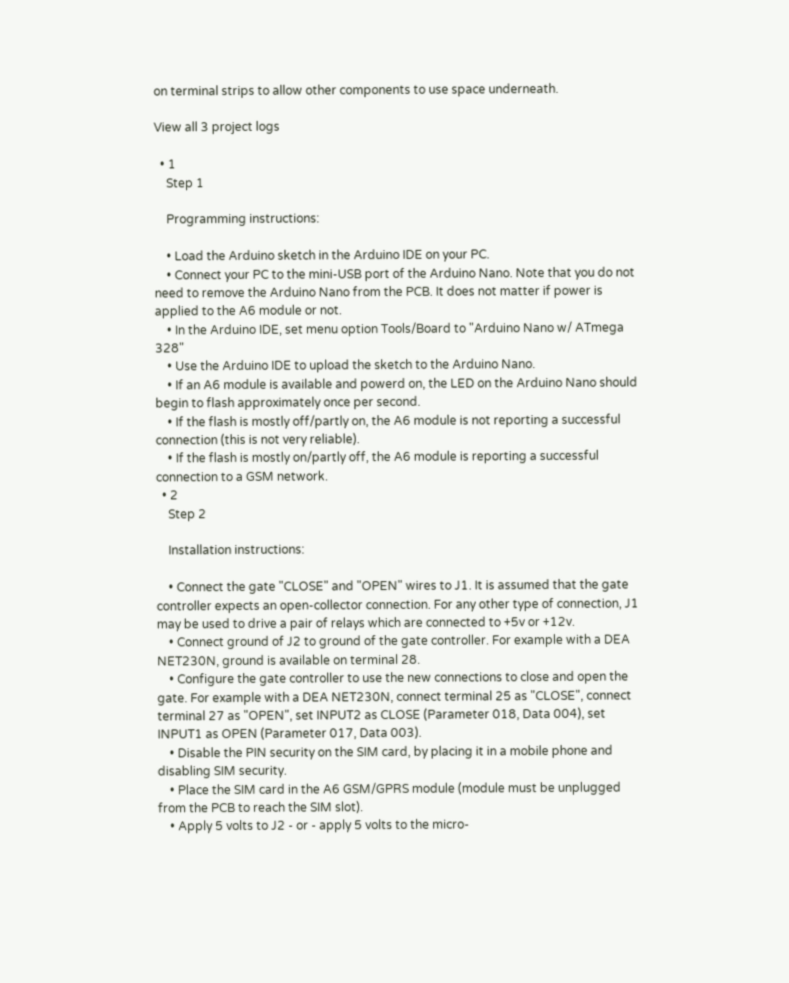on terminal strips to allow other components to use space underneath.

View all 3 project logs

  • 1
    Step 1

    Programming instructions:

    • Load the Arduino sketch in the Arduino IDE on your PC.
    • Connect your PC to the mini-USB port of the Arduino Nano. Note that you do not need to remove the Arduino Nano from the PCB. It does not matter if power is applied to the A6 module or not.
    • In the Arduino IDE, set menu option Tools/Board to "Arduino Nano w/ ATmega 328"
    • Use the Arduino IDE to upload the sketch to the Arduino Nano.
    • If an A6 module is available and powerd on, the LED on the Arduino Nano should begin to flash approximately once per second.
    • If the flash is mostly off/partly on, the A6 module is not reporting a successful connection (this is not very reliable).
    • If the flash is mostly on/partly off, the A6 module is reporting a successful connection to a GSM network.
  • 2
    Step 2

    Installation instructions:

    • Connect the gate "CLOSE" and "OPEN" wires to J1. It is assumed that the gate controller expects an open-collector connection. For any other type of connection, J1 may be used to drive a pair of relays which are connected to +5v or +12v.
    • Connect ground of J2 to ground of the gate controller. For example with a DEA NET230N, ground is available on terminal 28.
    • Configure the gate controller to use the new connections to close and open the gate. For example with a DEA NET230N, connect terminal 25 as "CLOSE", connect terminal 27 as "OPEN", set INPUT2 as CLOSE (Parameter 018, Data 004), set INPUT1 as OPEN (Parameter 017, Data 003).
    • Disable the PIN security on the SIM card, by placing it in a mobile phone and disabling SIM security.
    • Place the SIM card in the A6 GSM/GPRS module (module must be unplugged from the PCB to reach the SIM slot).
    • Apply 5 volts to J2 - or - apply 5 volts to the micro-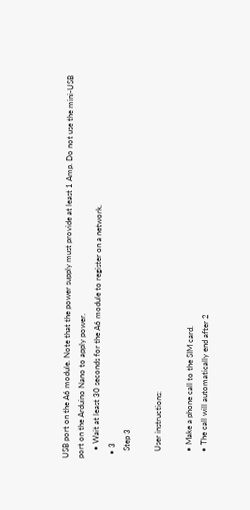USB port on the A6 module. Note that the power supply must provide at least 1 Amp. Do not use the mini-USB port on the Arduino Nano to apply power.
    • Wait at least 30 seconds for the A6 module to register on a network.
  • 3
    Step 3

    User instructions:

    • Make a phone call to the SIM card.
    • The call will automatically end after 2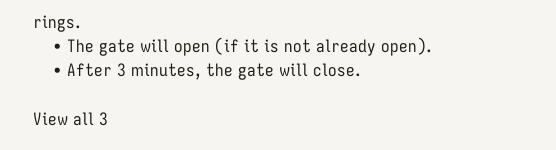rings.
    • The gate will open (if it is not already open).
    • After 3 minutes, the gate will close.

View all 3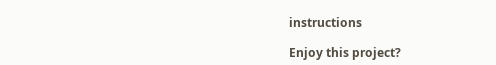instructions

Enjoy this project?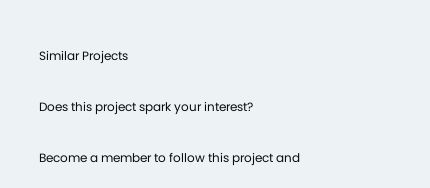Similar Projects

Does this project spark your interest?

Become a member to follow this project and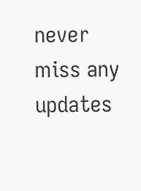never miss any updates